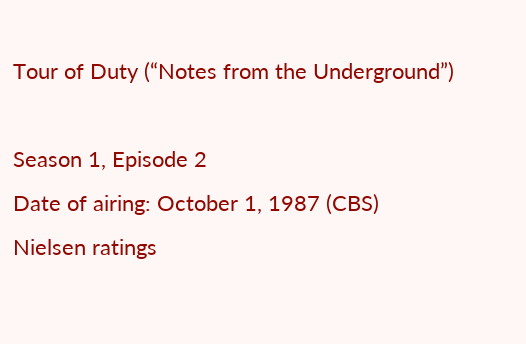Tour of Duty (“Notes from the Underground”)

Season 1, Episode 2
Date of airing: October 1, 1987 (CBS)
Nielsen ratings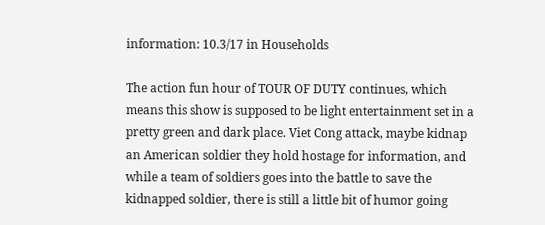information: 10.3/17 in Households

The action fun hour of TOUR OF DUTY continues, which means this show is supposed to be light entertainment set in a pretty green and dark place. Viet Cong attack, maybe kidnap an American soldier they hold hostage for information, and while a team of soldiers goes into the battle to save the kidnapped soldier, there is still a little bit of humor going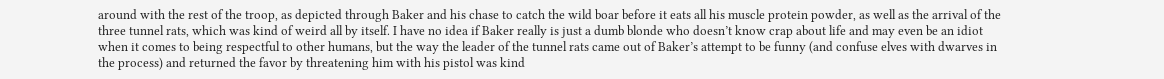around with the rest of the troop, as depicted through Baker and his chase to catch the wild boar before it eats all his muscle protein powder, as well as the arrival of the three tunnel rats, which was kind of weird all by itself. I have no idea if Baker really is just a dumb blonde who doesn’t know crap about life and may even be an idiot when it comes to being respectful to other humans, but the way the leader of the tunnel rats came out of Baker’s attempt to be funny (and confuse elves with dwarves in the process) and returned the favor by threatening him with his pistol was kind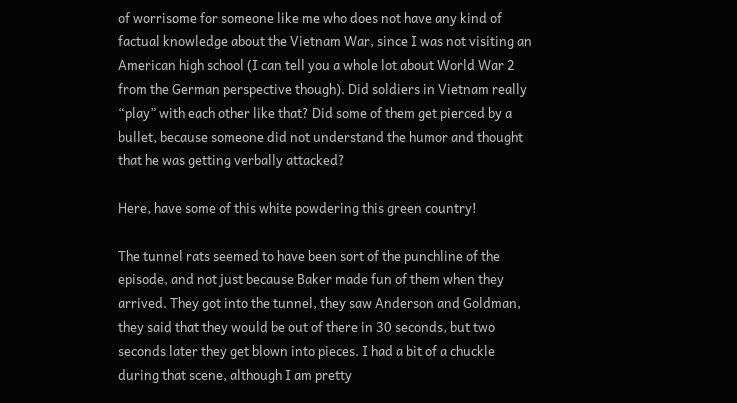of worrisome for someone like me who does not have any kind of factual knowledge about the Vietnam War, since I was not visiting an American high school (I can tell you a whole lot about World War 2 from the German perspective though). Did soldiers in Vietnam really “play” with each other like that? Did some of them get pierced by a bullet, because someone did not understand the humor and thought that he was getting verbally attacked?

Here, have some of this white powdering this green country!

The tunnel rats seemed to have been sort of the punchline of the episode, and not just because Baker made fun of them when they arrived. They got into the tunnel, they saw Anderson and Goldman, they said that they would be out of there in 30 seconds, but two seconds later they get blown into pieces. I had a bit of a chuckle during that scene, although I am pretty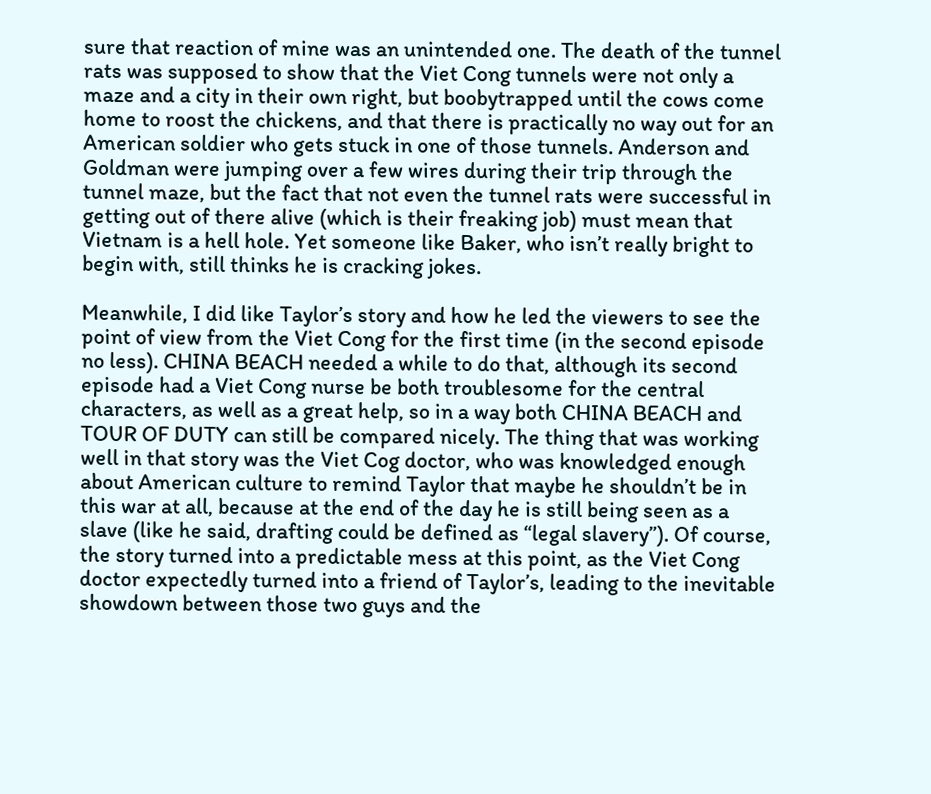sure that reaction of mine was an unintended one. The death of the tunnel rats was supposed to show that the Viet Cong tunnels were not only a maze and a city in their own right, but boobytrapped until the cows come home to roost the chickens, and that there is practically no way out for an American soldier who gets stuck in one of those tunnels. Anderson and Goldman were jumping over a few wires during their trip through the tunnel maze, but the fact that not even the tunnel rats were successful in getting out of there alive (which is their freaking job) must mean that Vietnam is a hell hole. Yet someone like Baker, who isn’t really bright to begin with, still thinks he is cracking jokes.

Meanwhile, I did like Taylor’s story and how he led the viewers to see the point of view from the Viet Cong for the first time (in the second episode no less). CHINA BEACH needed a while to do that, although its second episode had a Viet Cong nurse be both troublesome for the central characters, as well as a great help, so in a way both CHINA BEACH and TOUR OF DUTY can still be compared nicely. The thing that was working well in that story was the Viet Cog doctor, who was knowledged enough about American culture to remind Taylor that maybe he shouldn’t be in this war at all, because at the end of the day he is still being seen as a slave (like he said, drafting could be defined as “legal slavery”). Of course, the story turned into a predictable mess at this point, as the Viet Cong doctor expectedly turned into a friend of Taylor’s, leading to the inevitable showdown between those two guys and the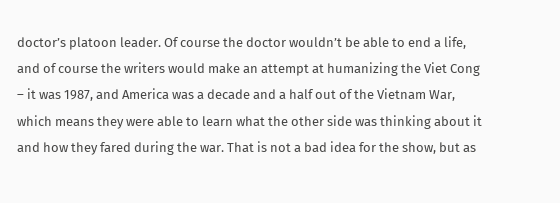doctor’s platoon leader. Of course the doctor wouldn’t be able to end a life, and of course the writers would make an attempt at humanizing the Viet Cong – it was 1987, and America was a decade and a half out of the Vietnam War, which means they were able to learn what the other side was thinking about it and how they fared during the war. That is not a bad idea for the show, but as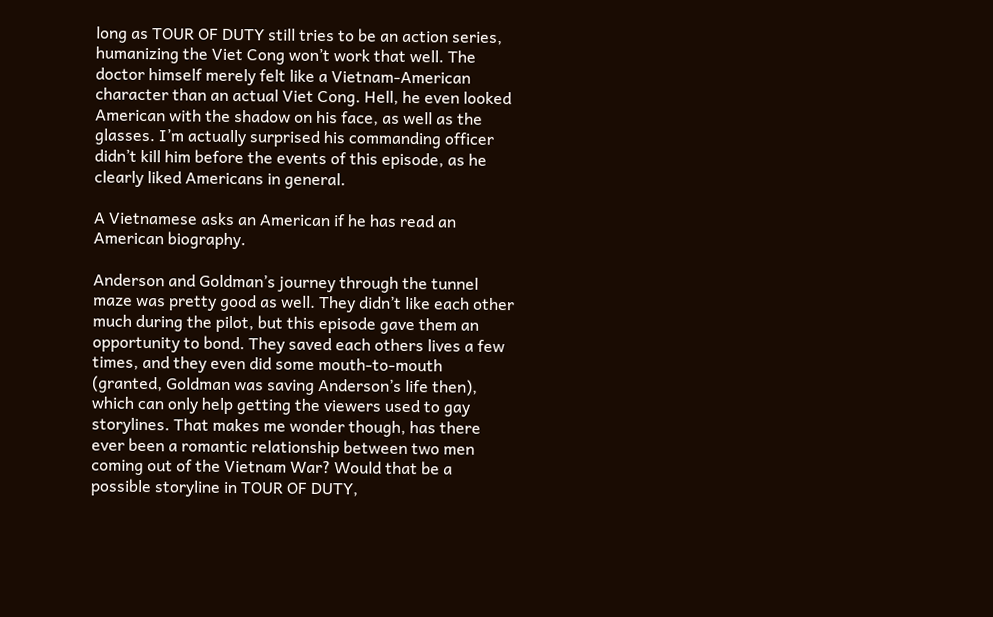long as TOUR OF DUTY still tries to be an action series, humanizing the Viet Cong won’t work that well. The doctor himself merely felt like a Vietnam-American character than an actual Viet Cong. Hell, he even looked American with the shadow on his face, as well as the glasses. I’m actually surprised his commanding officer didn’t kill him before the events of this episode, as he clearly liked Americans in general.

A Vietnamese asks an American if he has read an American biography.

Anderson and Goldman’s journey through the tunnel maze was pretty good as well. They didn’t like each other much during the pilot, but this episode gave them an opportunity to bond. They saved each others lives a few times, and they even did some mouth-to-mouth (granted, Goldman was saving Anderson’s life then), which can only help getting the viewers used to gay storylines. That makes me wonder though, has there ever been a romantic relationship between two men coming out of the Vietnam War? Would that be a possible storyline in TOUR OF DUTY,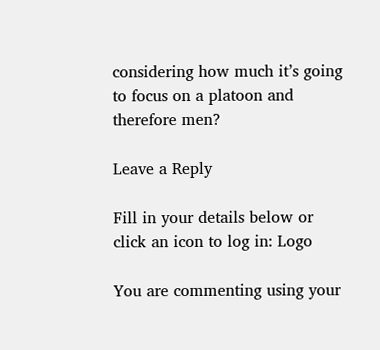considering how much it’s going to focus on a platoon and therefore men?

Leave a Reply

Fill in your details below or click an icon to log in: Logo

You are commenting using your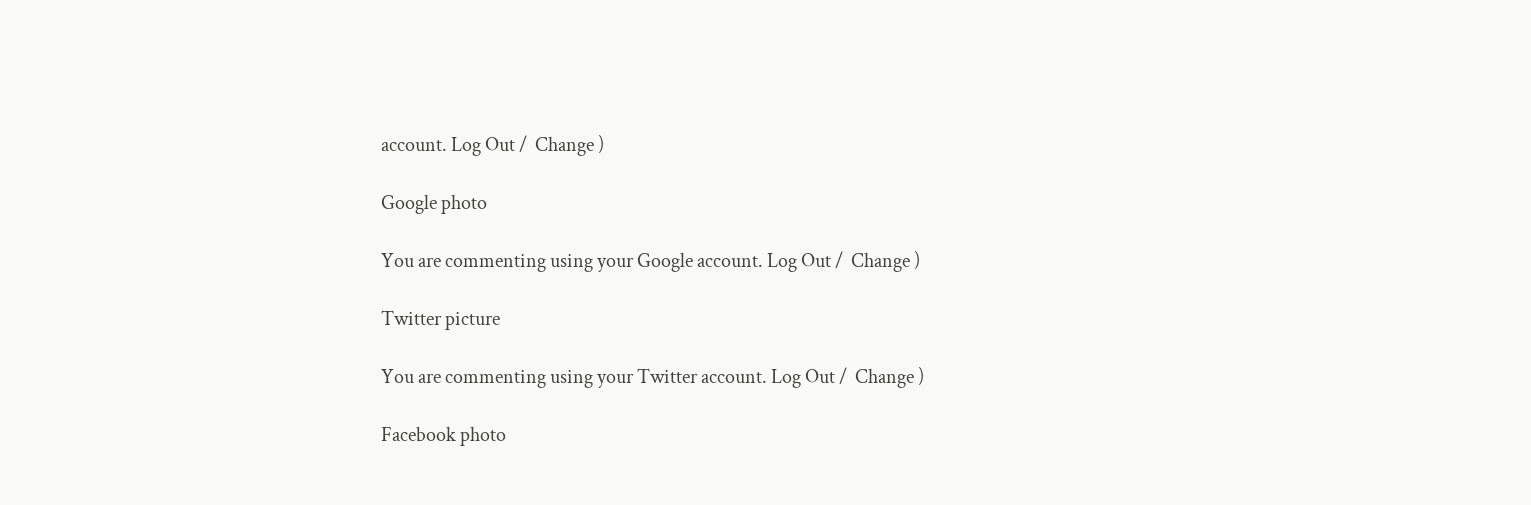account. Log Out /  Change )

Google photo

You are commenting using your Google account. Log Out /  Change )

Twitter picture

You are commenting using your Twitter account. Log Out /  Change )

Facebook photo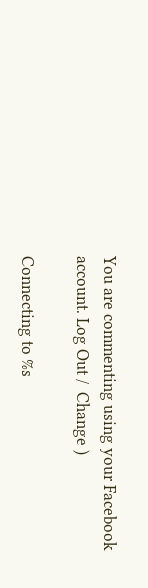You are commenting using your Facebook account. Log Out /  Change )

Connecting to %s